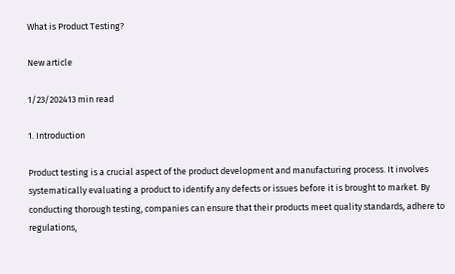What is Product Testing?

New article

1/23/202413 min read

1. Introduction

Product testing is a crucial aspect of the product development and manufacturing process. It involves systematically evaluating a product to identify any defects or issues before it is brought to market. By conducting thorough testing, companies can ensure that their products meet quality standards, adhere to regulations,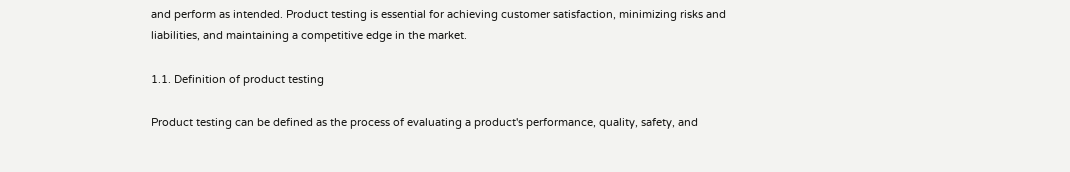and perform as intended. Product testing is essential for achieving customer satisfaction, minimizing risks and liabilities, and maintaining a competitive edge in the market.

1.1. Definition of product testing

Product testing can be defined as the process of evaluating a product's performance, quality, safety, and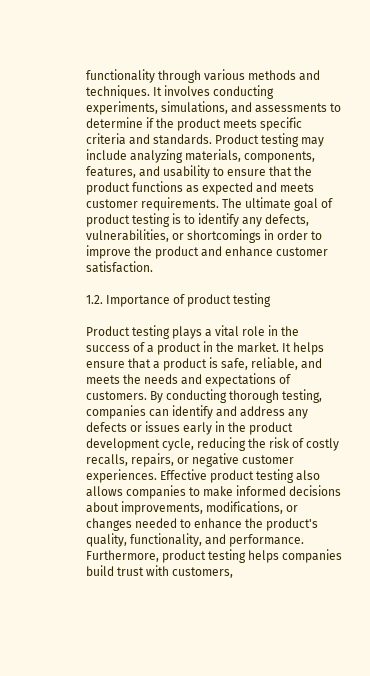functionality through various methods and techniques. It involves conducting experiments, simulations, and assessments to determine if the product meets specific criteria and standards. Product testing may include analyzing materials, components, features, and usability to ensure that the product functions as expected and meets customer requirements. The ultimate goal of product testing is to identify any defects, vulnerabilities, or shortcomings in order to improve the product and enhance customer satisfaction.

1.2. Importance of product testing

Product testing plays a vital role in the success of a product in the market. It helps ensure that a product is safe, reliable, and meets the needs and expectations of customers. By conducting thorough testing, companies can identify and address any defects or issues early in the product development cycle, reducing the risk of costly recalls, repairs, or negative customer experiences. Effective product testing also allows companies to make informed decisions about improvements, modifications, or changes needed to enhance the product's quality, functionality, and performance. Furthermore, product testing helps companies build trust with customers,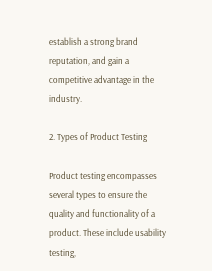establish a strong brand reputation, and gain a competitive advantage in the industry.

2. Types of Product Testing

Product testing encompasses several types to ensure the quality and functionality of a product. These include usability testing,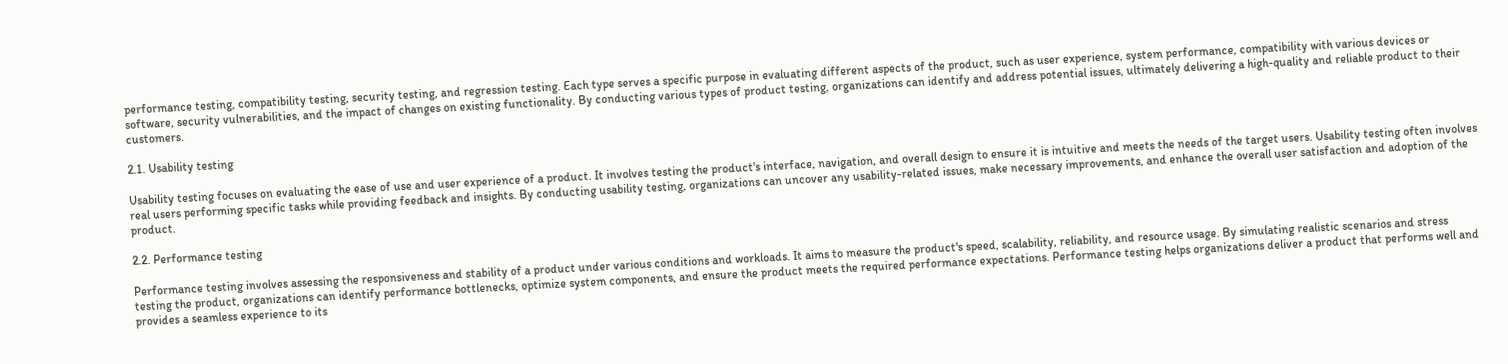performance testing, compatibility testing, security testing, and regression testing. Each type serves a specific purpose in evaluating different aspects of the product, such as user experience, system performance, compatibility with various devices or software, security vulnerabilities, and the impact of changes on existing functionality. By conducting various types of product testing, organizations can identify and address potential issues, ultimately delivering a high-quality and reliable product to their customers.

2.1. Usability testing

Usability testing focuses on evaluating the ease of use and user experience of a product. It involves testing the product's interface, navigation, and overall design to ensure it is intuitive and meets the needs of the target users. Usability testing often involves real users performing specific tasks while providing feedback and insights. By conducting usability testing, organizations can uncover any usability-related issues, make necessary improvements, and enhance the overall user satisfaction and adoption of the product.

2.2. Performance testing

Performance testing involves assessing the responsiveness and stability of a product under various conditions and workloads. It aims to measure the product's speed, scalability, reliability, and resource usage. By simulating realistic scenarios and stress testing the product, organizations can identify performance bottlenecks, optimize system components, and ensure the product meets the required performance expectations. Performance testing helps organizations deliver a product that performs well and provides a seamless experience to its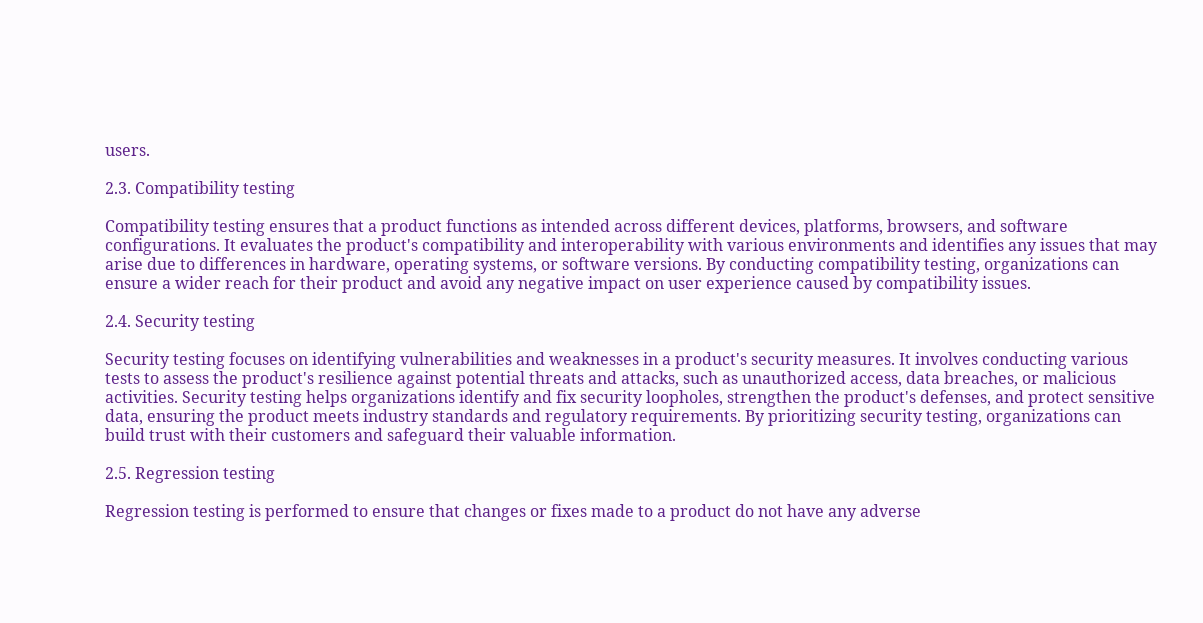users.

2.3. Compatibility testing

Compatibility testing ensures that a product functions as intended across different devices, platforms, browsers, and software configurations. It evaluates the product's compatibility and interoperability with various environments and identifies any issues that may arise due to differences in hardware, operating systems, or software versions. By conducting compatibility testing, organizations can ensure a wider reach for their product and avoid any negative impact on user experience caused by compatibility issues.

2.4. Security testing

Security testing focuses on identifying vulnerabilities and weaknesses in a product's security measures. It involves conducting various tests to assess the product's resilience against potential threats and attacks, such as unauthorized access, data breaches, or malicious activities. Security testing helps organizations identify and fix security loopholes, strengthen the product's defenses, and protect sensitive data, ensuring the product meets industry standards and regulatory requirements. By prioritizing security testing, organizations can build trust with their customers and safeguard their valuable information.

2.5. Regression testing

Regression testing is performed to ensure that changes or fixes made to a product do not have any adverse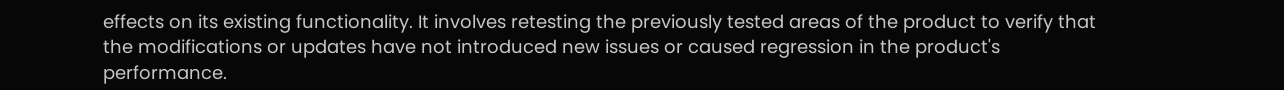effects on its existing functionality. It involves retesting the previously tested areas of the product to verify that the modifications or updates have not introduced new issues or caused regression in the product's performance.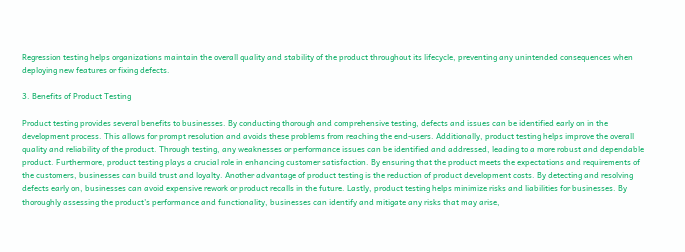Regression testing helps organizations maintain the overall quality and stability of the product throughout its lifecycle, preventing any unintended consequences when deploying new features or fixing defects.

3. Benefits of Product Testing

Product testing provides several benefits to businesses. By conducting thorough and comprehensive testing, defects and issues can be identified early on in the development process. This allows for prompt resolution and avoids these problems from reaching the end-users. Additionally, product testing helps improve the overall quality and reliability of the product. Through testing, any weaknesses or performance issues can be identified and addressed, leading to a more robust and dependable product. Furthermore, product testing plays a crucial role in enhancing customer satisfaction. By ensuring that the product meets the expectations and requirements of the customers, businesses can build trust and loyalty. Another advantage of product testing is the reduction of product development costs. By detecting and resolving defects early on, businesses can avoid expensive rework or product recalls in the future. Lastly, product testing helps minimize risks and liabilities for businesses. By thoroughly assessing the product's performance and functionality, businesses can identify and mitigate any risks that may arise,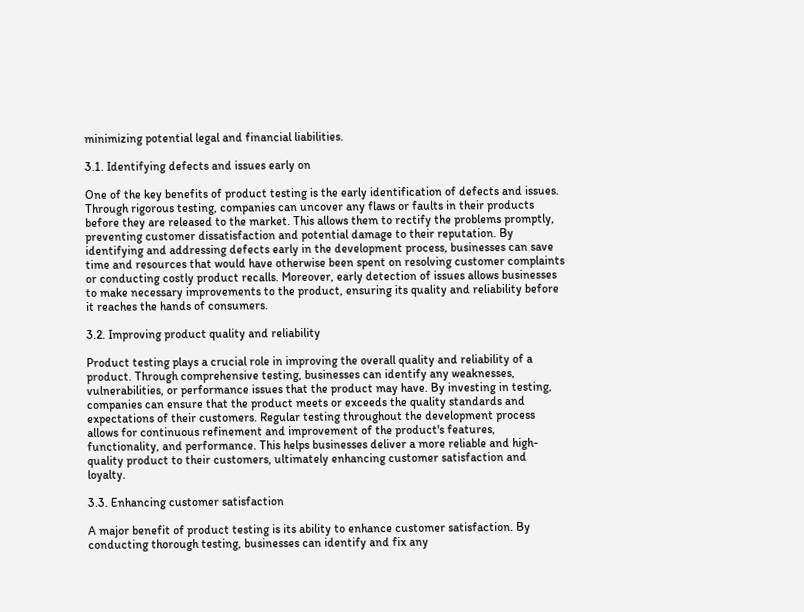minimizing potential legal and financial liabilities.

3.1. Identifying defects and issues early on

One of the key benefits of product testing is the early identification of defects and issues. Through rigorous testing, companies can uncover any flaws or faults in their products before they are released to the market. This allows them to rectify the problems promptly, preventing customer dissatisfaction and potential damage to their reputation. By identifying and addressing defects early in the development process, businesses can save time and resources that would have otherwise been spent on resolving customer complaints or conducting costly product recalls. Moreover, early detection of issues allows businesses to make necessary improvements to the product, ensuring its quality and reliability before it reaches the hands of consumers.

3.2. Improving product quality and reliability

Product testing plays a crucial role in improving the overall quality and reliability of a product. Through comprehensive testing, businesses can identify any weaknesses, vulnerabilities, or performance issues that the product may have. By investing in testing, companies can ensure that the product meets or exceeds the quality standards and expectations of their customers. Regular testing throughout the development process allows for continuous refinement and improvement of the product's features, functionality, and performance. This helps businesses deliver a more reliable and high-quality product to their customers, ultimately enhancing customer satisfaction and loyalty.

3.3. Enhancing customer satisfaction

A major benefit of product testing is its ability to enhance customer satisfaction. By conducting thorough testing, businesses can identify and fix any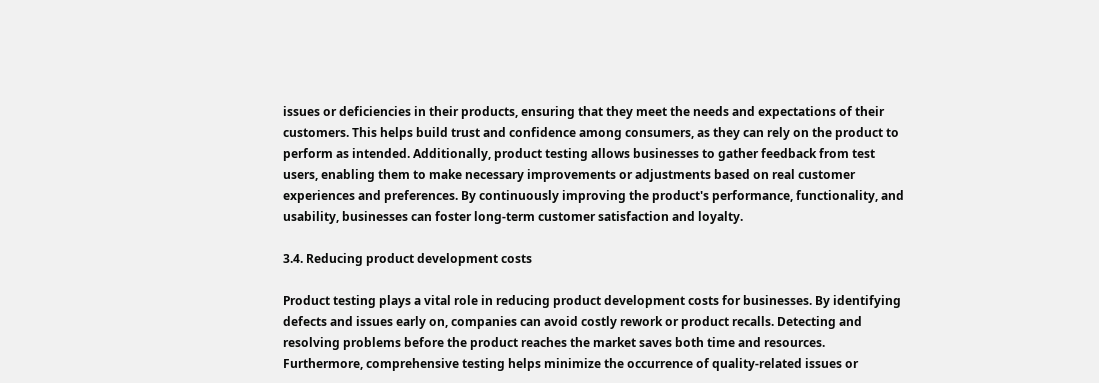issues or deficiencies in their products, ensuring that they meet the needs and expectations of their customers. This helps build trust and confidence among consumers, as they can rely on the product to perform as intended. Additionally, product testing allows businesses to gather feedback from test users, enabling them to make necessary improvements or adjustments based on real customer experiences and preferences. By continuously improving the product's performance, functionality, and usability, businesses can foster long-term customer satisfaction and loyalty.

3.4. Reducing product development costs

Product testing plays a vital role in reducing product development costs for businesses. By identifying defects and issues early on, companies can avoid costly rework or product recalls. Detecting and resolving problems before the product reaches the market saves both time and resources. Furthermore, comprehensive testing helps minimize the occurrence of quality-related issues or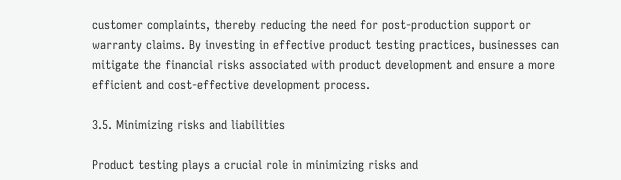customer complaints, thereby reducing the need for post-production support or warranty claims. By investing in effective product testing practices, businesses can mitigate the financial risks associated with product development and ensure a more efficient and cost-effective development process.

3.5. Minimizing risks and liabilities

Product testing plays a crucial role in minimizing risks and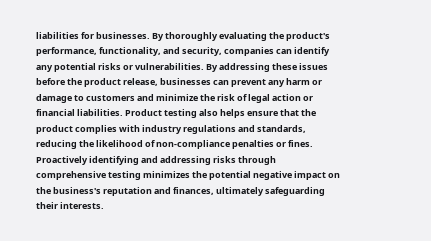liabilities for businesses. By thoroughly evaluating the product's performance, functionality, and security, companies can identify any potential risks or vulnerabilities. By addressing these issues before the product release, businesses can prevent any harm or damage to customers and minimize the risk of legal action or financial liabilities. Product testing also helps ensure that the product complies with industry regulations and standards, reducing the likelihood of non-compliance penalties or fines. Proactively identifying and addressing risks through comprehensive testing minimizes the potential negative impact on the business's reputation and finances, ultimately safeguarding their interests.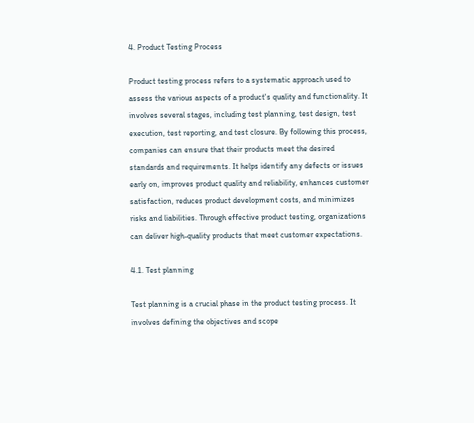4. Product Testing Process

Product testing process refers to a systematic approach used to assess the various aspects of a product's quality and functionality. It involves several stages, including test planning, test design, test execution, test reporting, and test closure. By following this process, companies can ensure that their products meet the desired standards and requirements. It helps identify any defects or issues early on, improves product quality and reliability, enhances customer satisfaction, reduces product development costs, and minimizes risks and liabilities. Through effective product testing, organizations can deliver high-quality products that meet customer expectations.

4.1. Test planning

Test planning is a crucial phase in the product testing process. It involves defining the objectives and scope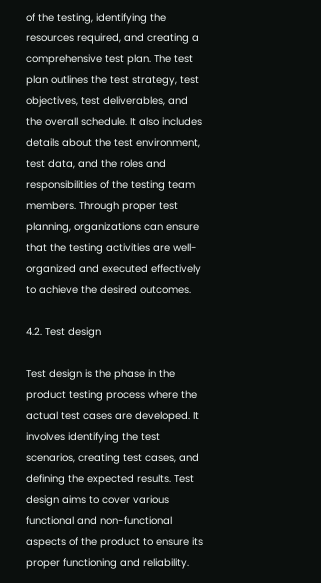of the testing, identifying the resources required, and creating a comprehensive test plan. The test plan outlines the test strategy, test objectives, test deliverables, and the overall schedule. It also includes details about the test environment, test data, and the roles and responsibilities of the testing team members. Through proper test planning, organizations can ensure that the testing activities are well-organized and executed effectively to achieve the desired outcomes.

4.2. Test design

Test design is the phase in the product testing process where the actual test cases are developed. It involves identifying the test scenarios, creating test cases, and defining the expected results. Test design aims to cover various functional and non-functional aspects of the product to ensure its proper functioning and reliability.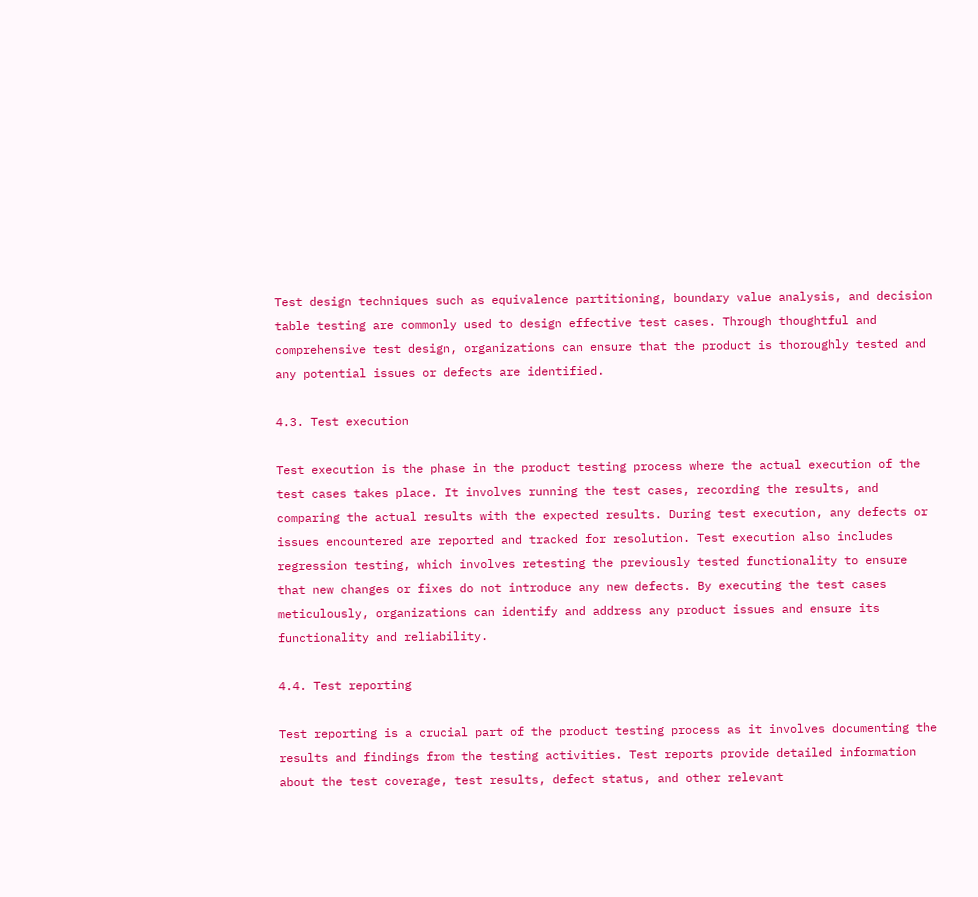Test design techniques such as equivalence partitioning, boundary value analysis, and decision table testing are commonly used to design effective test cases. Through thoughtful and comprehensive test design, organizations can ensure that the product is thoroughly tested and any potential issues or defects are identified.

4.3. Test execution

Test execution is the phase in the product testing process where the actual execution of the test cases takes place. It involves running the test cases, recording the results, and comparing the actual results with the expected results. During test execution, any defects or issues encountered are reported and tracked for resolution. Test execution also includes regression testing, which involves retesting the previously tested functionality to ensure that new changes or fixes do not introduce any new defects. By executing the test cases meticulously, organizations can identify and address any product issues and ensure its functionality and reliability.

4.4. Test reporting

Test reporting is a crucial part of the product testing process as it involves documenting the results and findings from the testing activities. Test reports provide detailed information about the test coverage, test results, defect status, and other relevant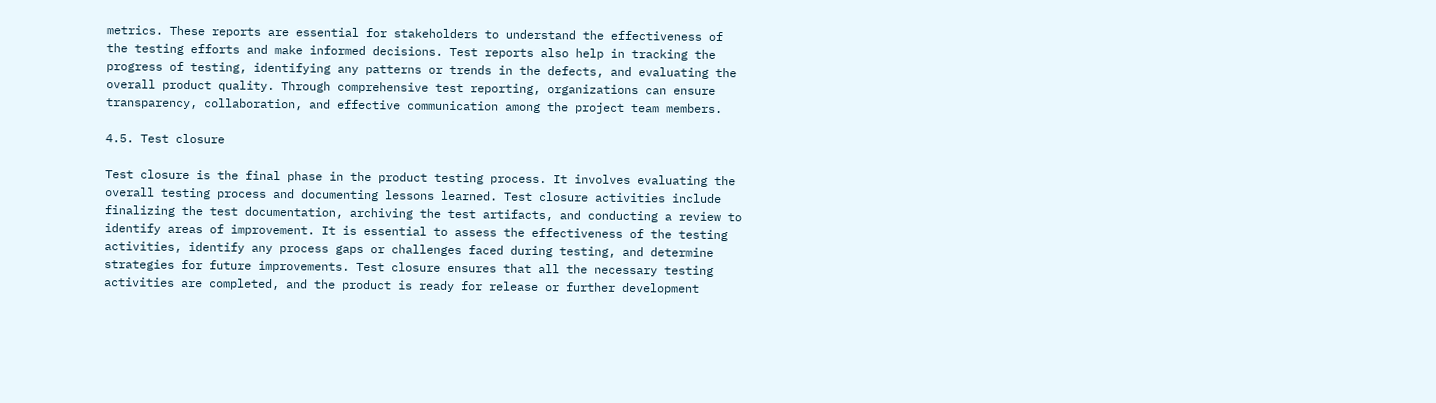metrics. These reports are essential for stakeholders to understand the effectiveness of the testing efforts and make informed decisions. Test reports also help in tracking the progress of testing, identifying any patterns or trends in the defects, and evaluating the overall product quality. Through comprehensive test reporting, organizations can ensure transparency, collaboration, and effective communication among the project team members.

4.5. Test closure

Test closure is the final phase in the product testing process. It involves evaluating the overall testing process and documenting lessons learned. Test closure activities include finalizing the test documentation, archiving the test artifacts, and conducting a review to identify areas of improvement. It is essential to assess the effectiveness of the testing activities, identify any process gaps or challenges faced during testing, and determine strategies for future improvements. Test closure ensures that all the necessary testing activities are completed, and the product is ready for release or further development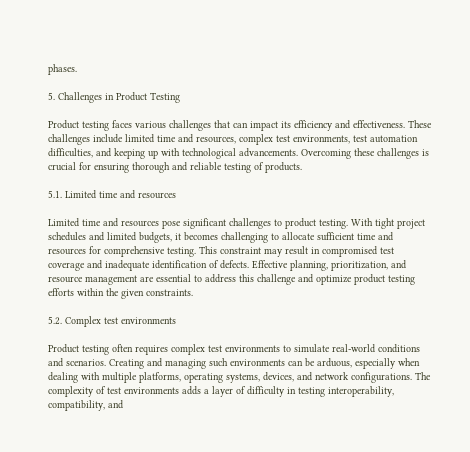phases.

5. Challenges in Product Testing

Product testing faces various challenges that can impact its efficiency and effectiveness. These challenges include limited time and resources, complex test environments, test automation difficulties, and keeping up with technological advancements. Overcoming these challenges is crucial for ensuring thorough and reliable testing of products.

5.1. Limited time and resources

Limited time and resources pose significant challenges to product testing. With tight project schedules and limited budgets, it becomes challenging to allocate sufficient time and resources for comprehensive testing. This constraint may result in compromised test coverage and inadequate identification of defects. Effective planning, prioritization, and resource management are essential to address this challenge and optimize product testing efforts within the given constraints.

5.2. Complex test environments

Product testing often requires complex test environments to simulate real-world conditions and scenarios. Creating and managing such environments can be arduous, especially when dealing with multiple platforms, operating systems, devices, and network configurations. The complexity of test environments adds a layer of difficulty in testing interoperability, compatibility, and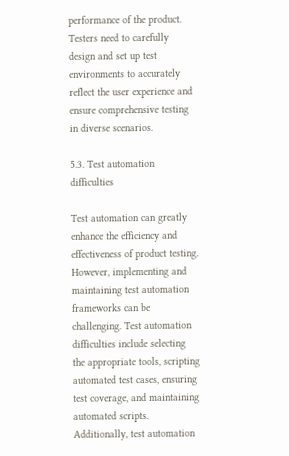performance of the product. Testers need to carefully design and set up test environments to accurately reflect the user experience and ensure comprehensive testing in diverse scenarios.

5.3. Test automation difficulties

Test automation can greatly enhance the efficiency and effectiveness of product testing. However, implementing and maintaining test automation frameworks can be challenging. Test automation difficulties include selecting the appropriate tools, scripting automated test cases, ensuring test coverage, and maintaining automated scripts. Additionally, test automation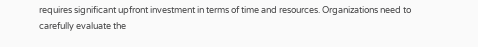requires significant upfront investment in terms of time and resources. Organizations need to carefully evaluate the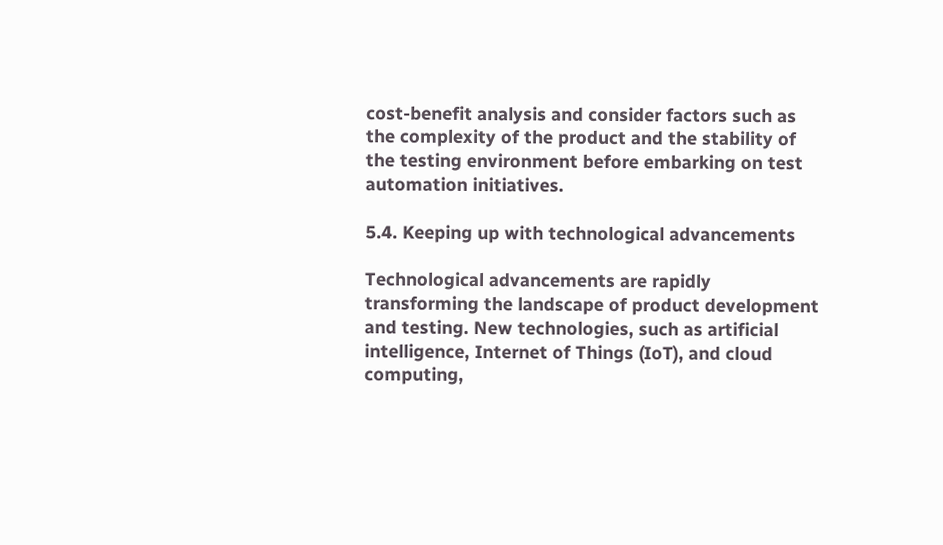cost-benefit analysis and consider factors such as the complexity of the product and the stability of the testing environment before embarking on test automation initiatives.

5.4. Keeping up with technological advancements

Technological advancements are rapidly transforming the landscape of product development and testing. New technologies, such as artificial intelligence, Internet of Things (IoT), and cloud computing,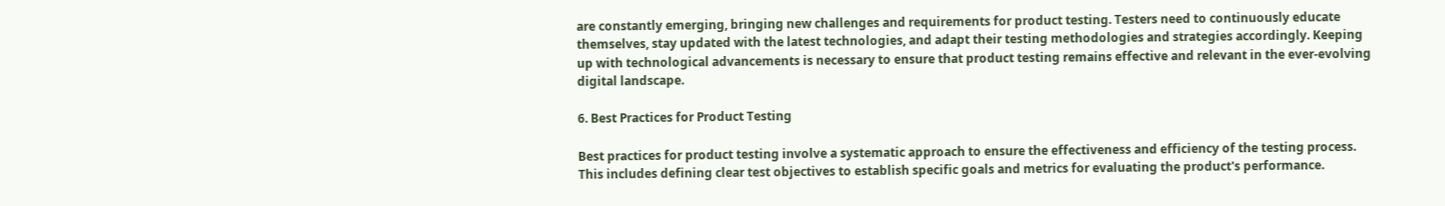are constantly emerging, bringing new challenges and requirements for product testing. Testers need to continuously educate themselves, stay updated with the latest technologies, and adapt their testing methodologies and strategies accordingly. Keeping up with technological advancements is necessary to ensure that product testing remains effective and relevant in the ever-evolving digital landscape.

6. Best Practices for Product Testing

Best practices for product testing involve a systematic approach to ensure the effectiveness and efficiency of the testing process. This includes defining clear test objectives to establish specific goals and metrics for evaluating the product's performance.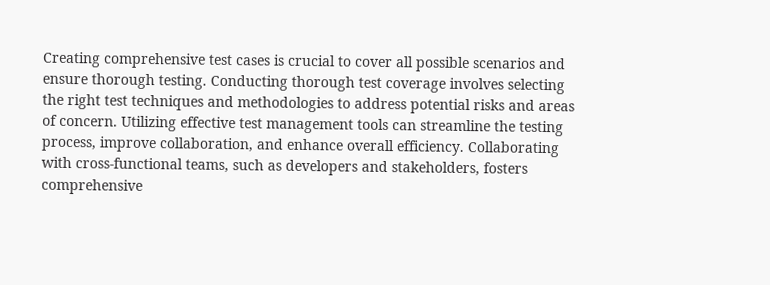Creating comprehensive test cases is crucial to cover all possible scenarios and ensure thorough testing. Conducting thorough test coverage involves selecting the right test techniques and methodologies to address potential risks and areas of concern. Utilizing effective test management tools can streamline the testing process, improve collaboration, and enhance overall efficiency. Collaborating with cross-functional teams, such as developers and stakeholders, fosters comprehensive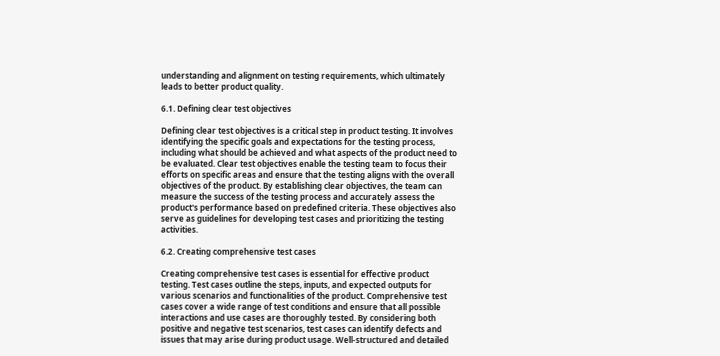understanding and alignment on testing requirements, which ultimately leads to better product quality.

6.1. Defining clear test objectives

Defining clear test objectives is a critical step in product testing. It involves identifying the specific goals and expectations for the testing process, including what should be achieved and what aspects of the product need to be evaluated. Clear test objectives enable the testing team to focus their efforts on specific areas and ensure that the testing aligns with the overall objectives of the product. By establishing clear objectives, the team can measure the success of the testing process and accurately assess the product's performance based on predefined criteria. These objectives also serve as guidelines for developing test cases and prioritizing the testing activities.

6.2. Creating comprehensive test cases

Creating comprehensive test cases is essential for effective product testing. Test cases outline the steps, inputs, and expected outputs for various scenarios and functionalities of the product. Comprehensive test cases cover a wide range of test conditions and ensure that all possible interactions and use cases are thoroughly tested. By considering both positive and negative test scenarios, test cases can identify defects and issues that may arise during product usage. Well-structured and detailed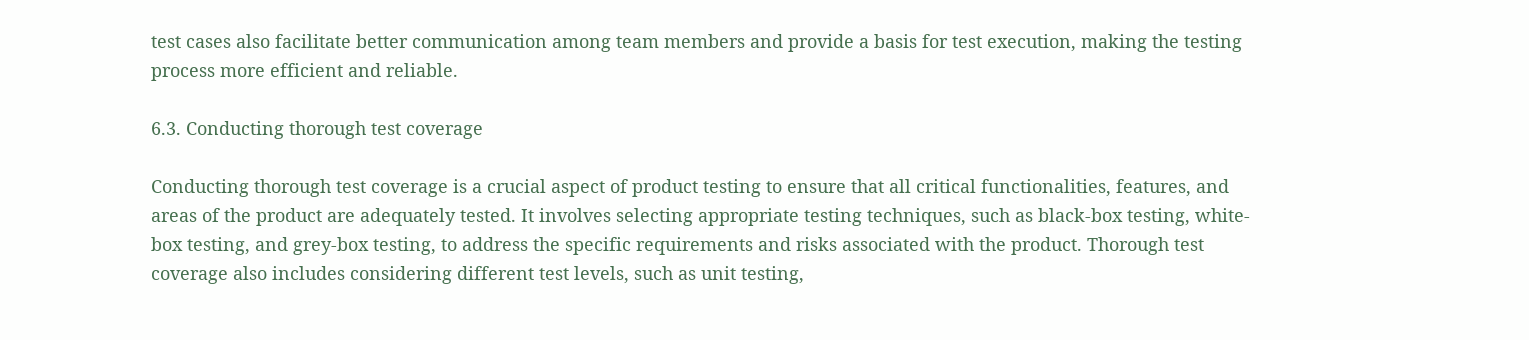test cases also facilitate better communication among team members and provide a basis for test execution, making the testing process more efficient and reliable.

6.3. Conducting thorough test coverage

Conducting thorough test coverage is a crucial aspect of product testing to ensure that all critical functionalities, features, and areas of the product are adequately tested. It involves selecting appropriate testing techniques, such as black-box testing, white-box testing, and grey-box testing, to address the specific requirements and risks associated with the product. Thorough test coverage also includes considering different test levels, such as unit testing,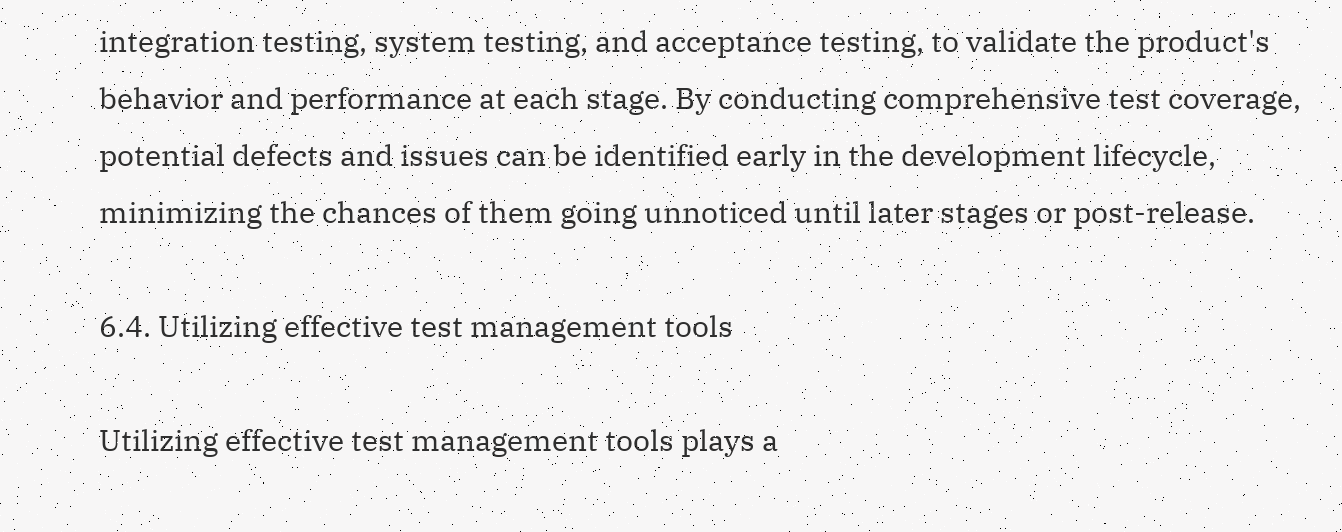integration testing, system testing, and acceptance testing, to validate the product's behavior and performance at each stage. By conducting comprehensive test coverage, potential defects and issues can be identified early in the development lifecycle, minimizing the chances of them going unnoticed until later stages or post-release.

6.4. Utilizing effective test management tools

Utilizing effective test management tools plays a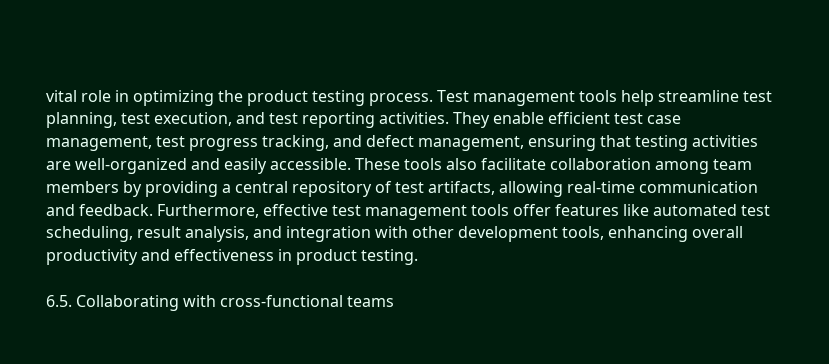vital role in optimizing the product testing process. Test management tools help streamline test planning, test execution, and test reporting activities. They enable efficient test case management, test progress tracking, and defect management, ensuring that testing activities are well-organized and easily accessible. These tools also facilitate collaboration among team members by providing a central repository of test artifacts, allowing real-time communication and feedback. Furthermore, effective test management tools offer features like automated test scheduling, result analysis, and integration with other development tools, enhancing overall productivity and effectiveness in product testing.

6.5. Collaborating with cross-functional teams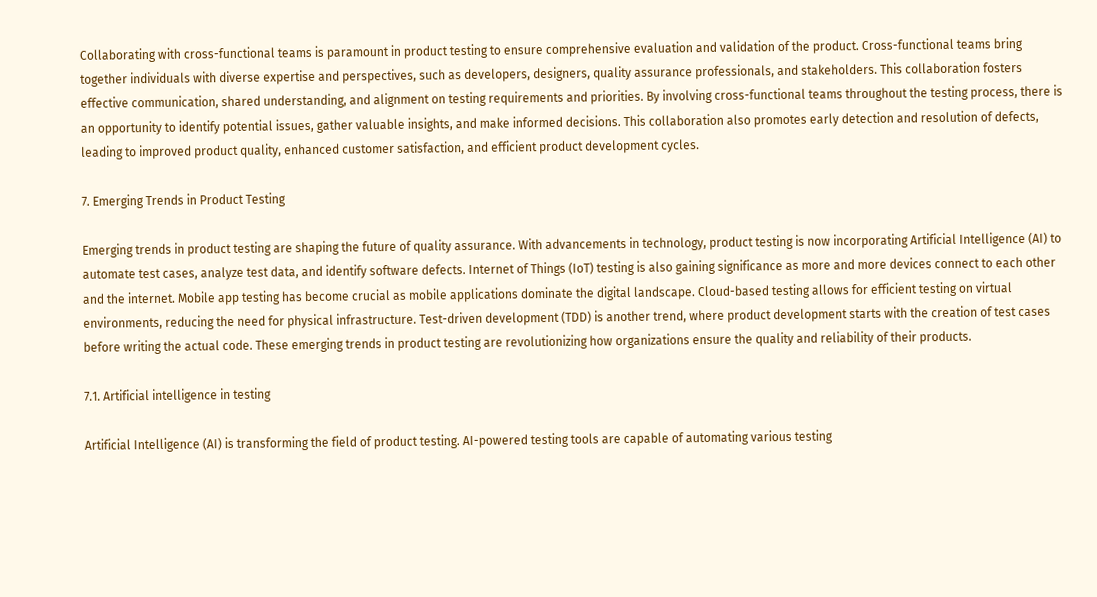Collaborating with cross-functional teams is paramount in product testing to ensure comprehensive evaluation and validation of the product. Cross-functional teams bring together individuals with diverse expertise and perspectives, such as developers, designers, quality assurance professionals, and stakeholders. This collaboration fosters effective communication, shared understanding, and alignment on testing requirements and priorities. By involving cross-functional teams throughout the testing process, there is an opportunity to identify potential issues, gather valuable insights, and make informed decisions. This collaboration also promotes early detection and resolution of defects, leading to improved product quality, enhanced customer satisfaction, and efficient product development cycles.

7. Emerging Trends in Product Testing

Emerging trends in product testing are shaping the future of quality assurance. With advancements in technology, product testing is now incorporating Artificial Intelligence (AI) to automate test cases, analyze test data, and identify software defects. Internet of Things (IoT) testing is also gaining significance as more and more devices connect to each other and the internet. Mobile app testing has become crucial as mobile applications dominate the digital landscape. Cloud-based testing allows for efficient testing on virtual environments, reducing the need for physical infrastructure. Test-driven development (TDD) is another trend, where product development starts with the creation of test cases before writing the actual code. These emerging trends in product testing are revolutionizing how organizations ensure the quality and reliability of their products.

7.1. Artificial intelligence in testing

Artificial Intelligence (AI) is transforming the field of product testing. AI-powered testing tools are capable of automating various testing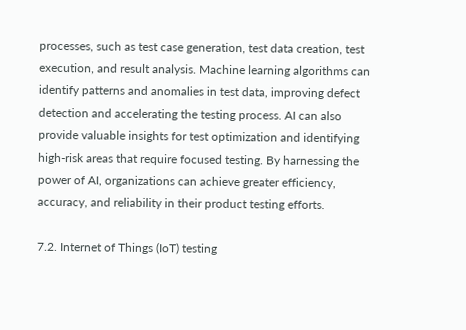processes, such as test case generation, test data creation, test execution, and result analysis. Machine learning algorithms can identify patterns and anomalies in test data, improving defect detection and accelerating the testing process. AI can also provide valuable insights for test optimization and identifying high-risk areas that require focused testing. By harnessing the power of AI, organizations can achieve greater efficiency, accuracy, and reliability in their product testing efforts.

7.2. Internet of Things (IoT) testing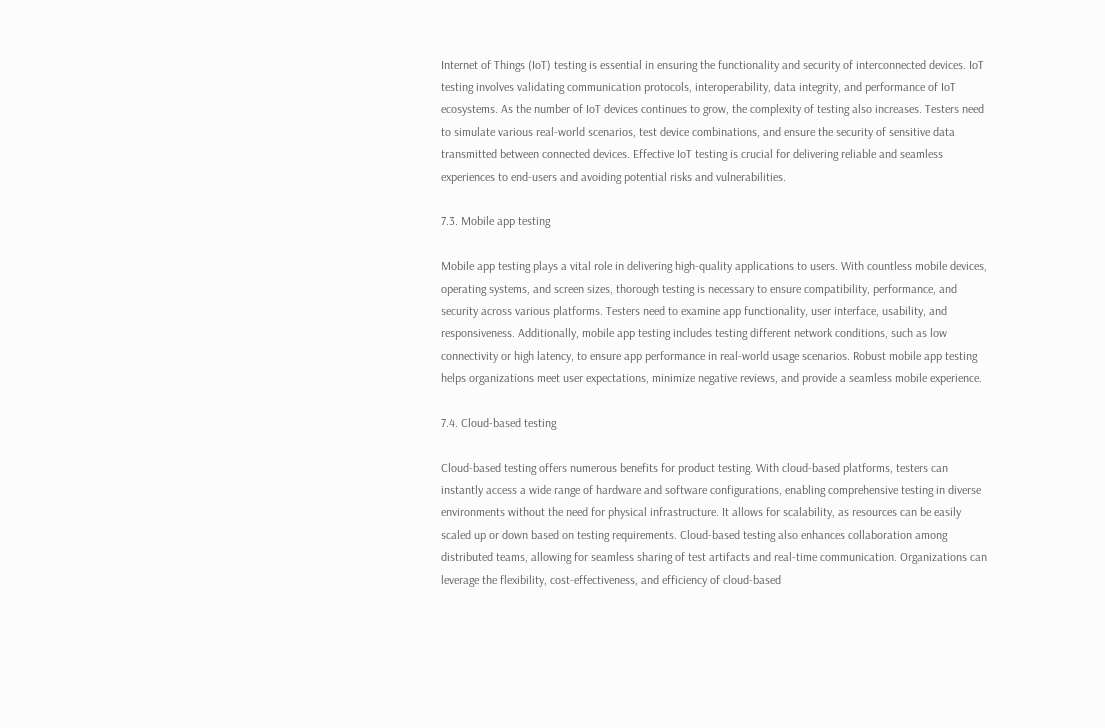Internet of Things (IoT) testing is essential in ensuring the functionality and security of interconnected devices. IoT testing involves validating communication protocols, interoperability, data integrity, and performance of IoT ecosystems. As the number of IoT devices continues to grow, the complexity of testing also increases. Testers need to simulate various real-world scenarios, test device combinations, and ensure the security of sensitive data transmitted between connected devices. Effective IoT testing is crucial for delivering reliable and seamless experiences to end-users and avoiding potential risks and vulnerabilities.

7.3. Mobile app testing

Mobile app testing plays a vital role in delivering high-quality applications to users. With countless mobile devices, operating systems, and screen sizes, thorough testing is necessary to ensure compatibility, performance, and security across various platforms. Testers need to examine app functionality, user interface, usability, and responsiveness. Additionally, mobile app testing includes testing different network conditions, such as low connectivity or high latency, to ensure app performance in real-world usage scenarios. Robust mobile app testing helps organizations meet user expectations, minimize negative reviews, and provide a seamless mobile experience.

7.4. Cloud-based testing

Cloud-based testing offers numerous benefits for product testing. With cloud-based platforms, testers can instantly access a wide range of hardware and software configurations, enabling comprehensive testing in diverse environments without the need for physical infrastructure. It allows for scalability, as resources can be easily scaled up or down based on testing requirements. Cloud-based testing also enhances collaboration among distributed teams, allowing for seamless sharing of test artifacts and real-time communication. Organizations can leverage the flexibility, cost-effectiveness, and efficiency of cloud-based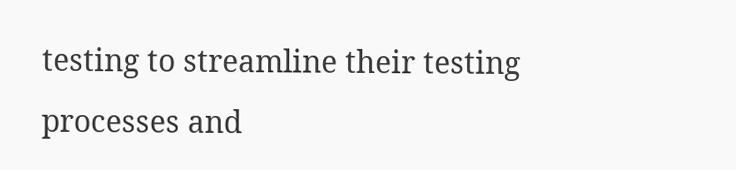testing to streamline their testing processes and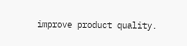improve product quality.